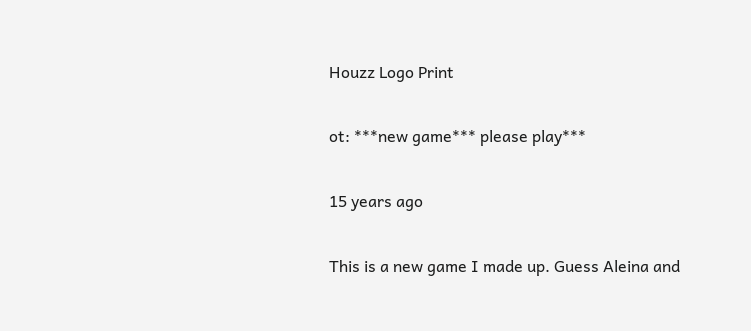Houzz Logo Print

ot: ***new game*** please play***

15 years ago

This is a new game I made up. Guess Aleina and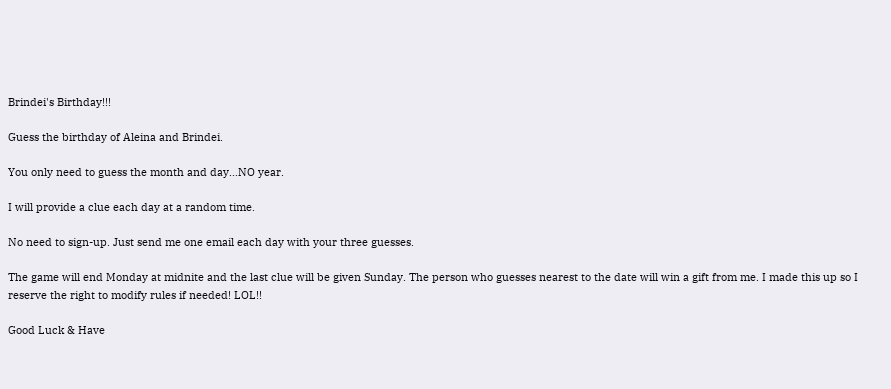Brindei's Birthday!!!

Guess the birthday of Aleina and Brindei.

You only need to guess the month and day...NO year.

I will provide a clue each day at a random time.

No need to sign-up. Just send me one email each day with your three guesses.

The game will end Monday at midnite and the last clue will be given Sunday. The person who guesses nearest to the date will win a gift from me. I made this up so I reserve the right to modify rules if needed! LOL!!

Good Luck & Have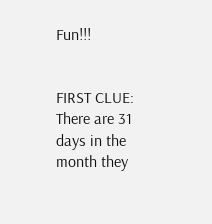Fun!!!


FIRST CLUE: There are 31 days in the month they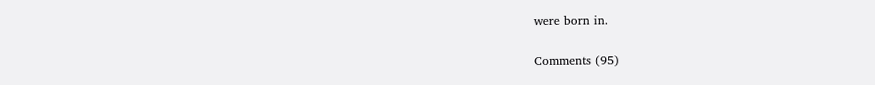were born in.

Comments (95)